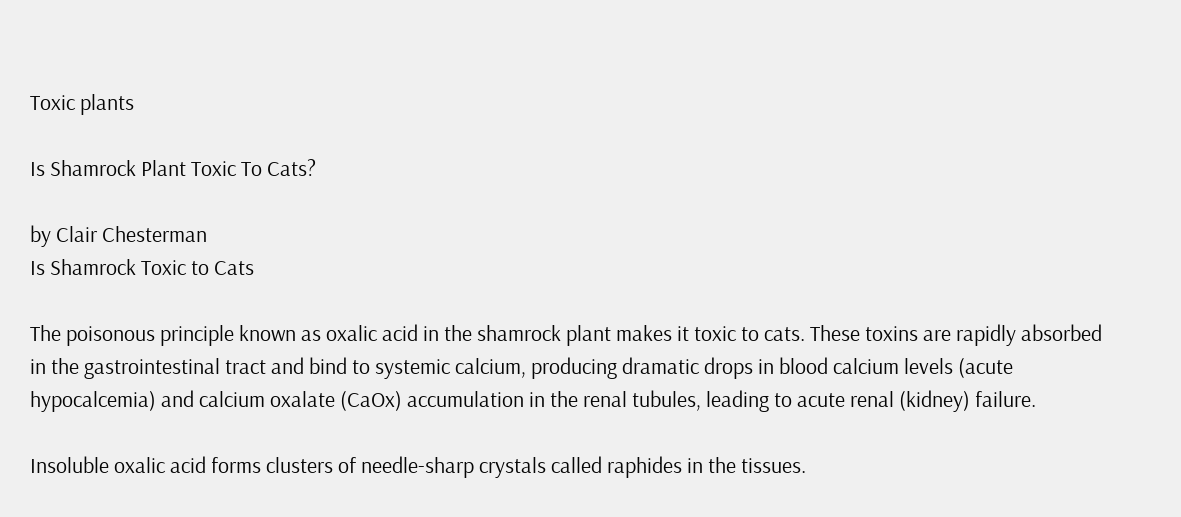Toxic plants

Is Shamrock Plant Toxic To Cats?

by Clair Chesterman
Is Shamrock Toxic to Cats

The poisonous principle known as oxalic acid in the shamrock plant makes it toxic to cats. These toxins are rapidly absorbed in the gastrointestinal tract and bind to systemic calcium, producing dramatic drops in blood calcium levels (acute hypocalcemia) and calcium oxalate (CaOx) accumulation in the renal tubules, leading to acute renal (kidney) failure.

Insoluble oxalic acid forms clusters of needle-sharp crystals called raphides in the tissues.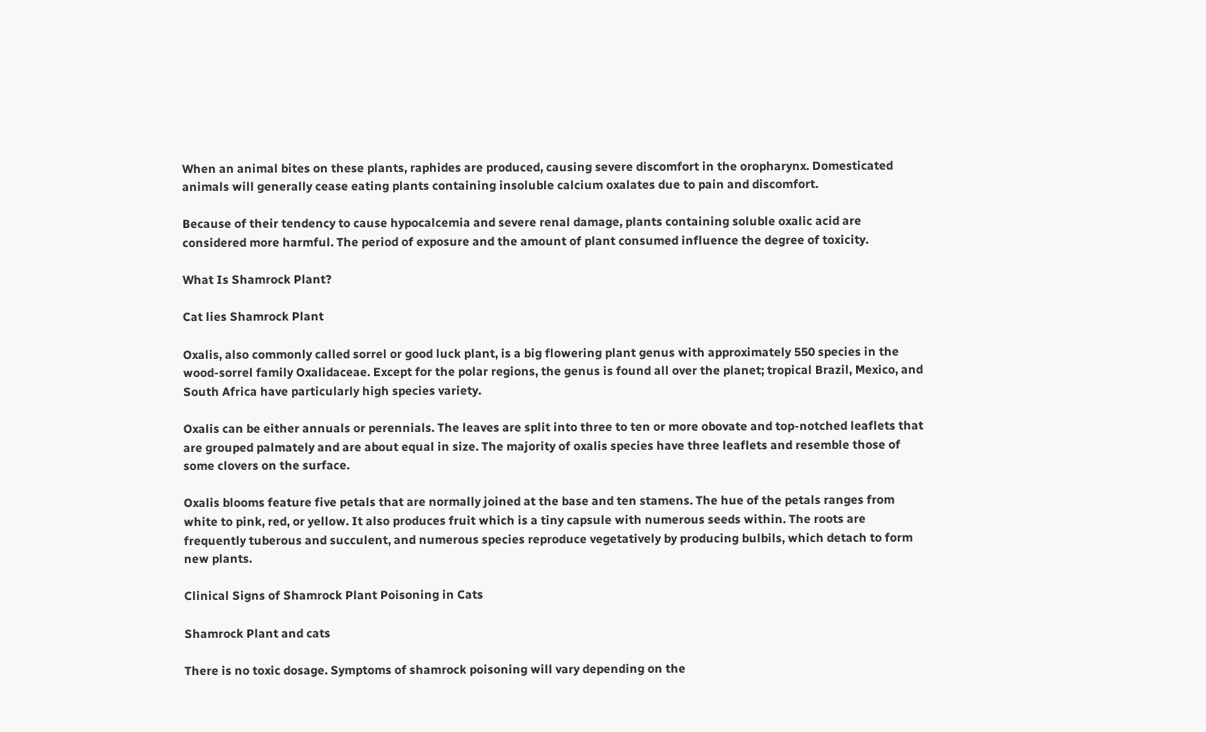When an animal bites on these plants, raphides are produced, causing severe discomfort in the oropharynx. Domesticated animals will generally cease eating plants containing insoluble calcium oxalates due to pain and discomfort.

Because of their tendency to cause hypocalcemia and severe renal damage, plants containing soluble oxalic acid are considered more harmful. The period of exposure and the amount of plant consumed influence the degree of toxicity.

What Is Shamrock Plant?

Cat lies Shamrock Plant

Oxalis, also commonly called sorrel or good luck plant, is a big flowering plant genus with approximately 550 species in the wood-sorrel family Oxalidaceae. Except for the polar regions, the genus is found all over the planet; tropical Brazil, Mexico, and South Africa have particularly high species variety.

Oxalis can be either annuals or perennials. The leaves are split into three to ten or more obovate and top-notched leaflets that are grouped palmately and are about equal in size. The majority of oxalis species have three leaflets and resemble those of some clovers on the surface.

Oxalis blooms feature five petals that are normally joined at the base and ten stamens. The hue of the petals ranges from white to pink, red, or yellow. It also produces fruit which is a tiny capsule with numerous seeds within. The roots are frequently tuberous and succulent, and numerous species reproduce vegetatively by producing bulbils, which detach to form new plants.

Clinical Signs of Shamrock Plant Poisoning in Cats

Shamrock Plant and cats

There is no toxic dosage. Symptoms of shamrock poisoning will vary depending on the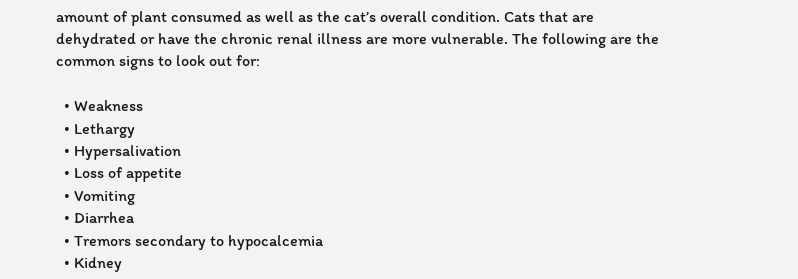amount of plant consumed as well as the cat’s overall condition. Cats that are dehydrated or have the chronic renal illness are more vulnerable. The following are the common signs to look out for:

  • Weakness
  • Lethargy
  • Hypersalivation
  • Loss of appetite
  • Vomiting
  • Diarrhea
  • Tremors secondary to hypocalcemia
  • Kidney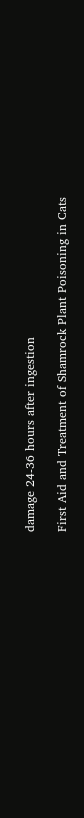damage 24-36 hours after ingestion

First Aid and Treatment of Shamrock Plant Poisoning in Cats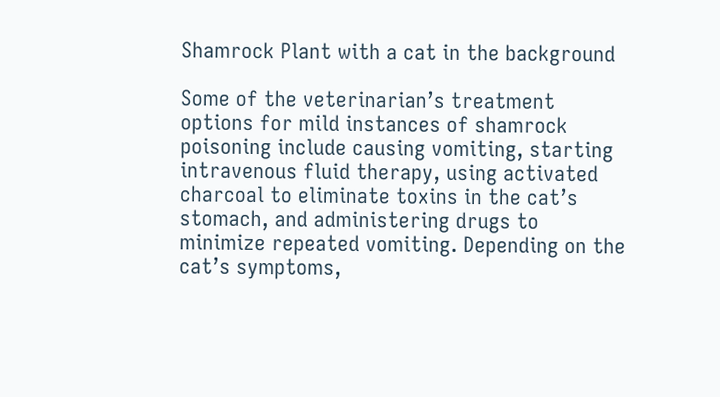Shamrock Plant with a cat in the background

Some of the veterinarian’s treatment options for mild instances of shamrock poisoning include causing vomiting, starting intravenous fluid therapy, using activated charcoal to eliminate toxins in the cat’s stomach, and administering drugs to minimize repeated vomiting. Depending on the cat’s symptoms,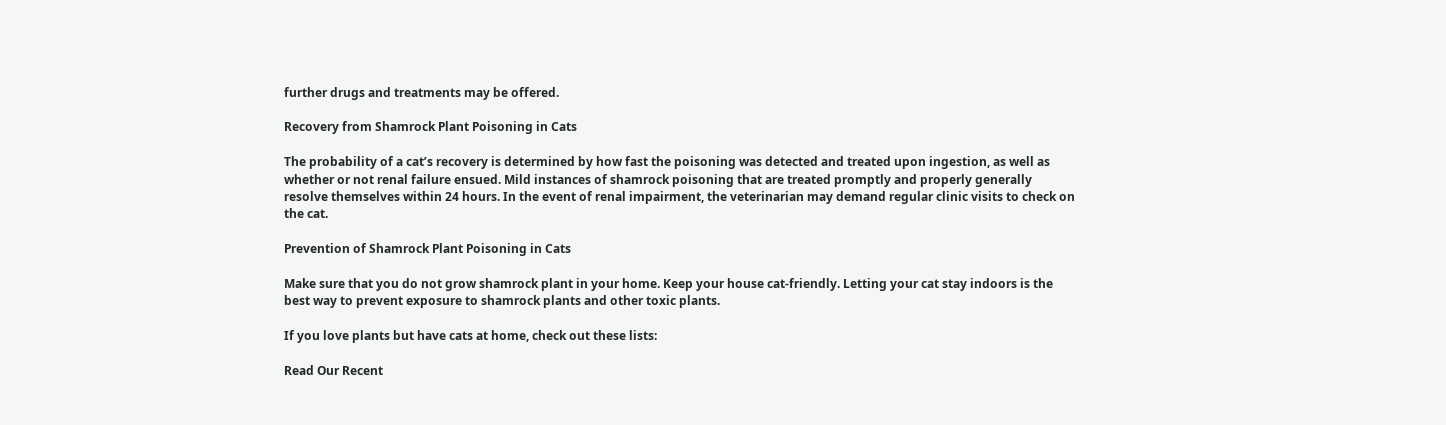further drugs and treatments may be offered.

Recovery from Shamrock Plant Poisoning in Cats

The probability of a cat’s recovery is determined by how fast the poisoning was detected and treated upon ingestion, as well as whether or not renal failure ensued. Mild instances of shamrock poisoning that are treated promptly and properly generally resolve themselves within 24 hours. In the event of renal impairment, the veterinarian may demand regular clinic visits to check on the cat.

Prevention of Shamrock Plant Poisoning in Cats

Make sure that you do not grow shamrock plant in your home. Keep your house cat-friendly. Letting your cat stay indoors is the best way to prevent exposure to shamrock plants and other toxic plants.

If you love plants but have cats at home, check out these lists:

Read Our Recent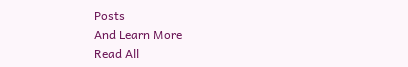Posts
And Learn More
Read All